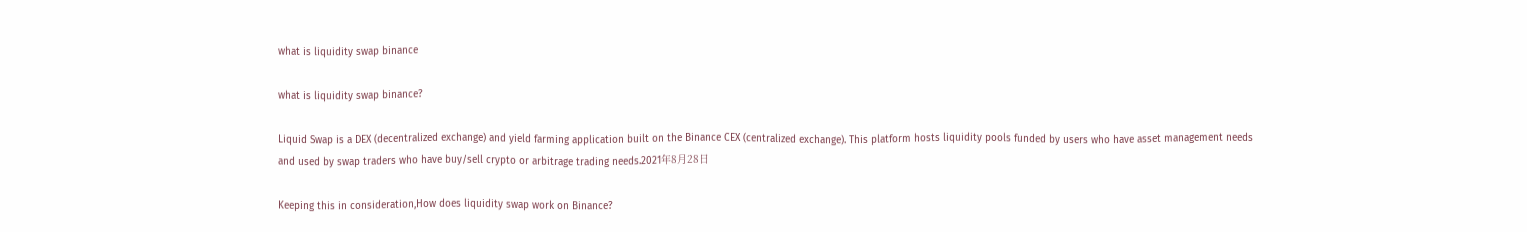what is liquidity swap binance

what is liquidity swap binance?

Liquid Swap is a DEX (decentralized exchange) and yield farming application built on the Binance CEX (centralized exchange). This platform hosts liquidity pools funded by users who have asset management needs and used by swap traders who have buy/sell crypto or arbitrage trading needs.2021年8月28日

Keeping this in consideration,How does liquidity swap work on Binance?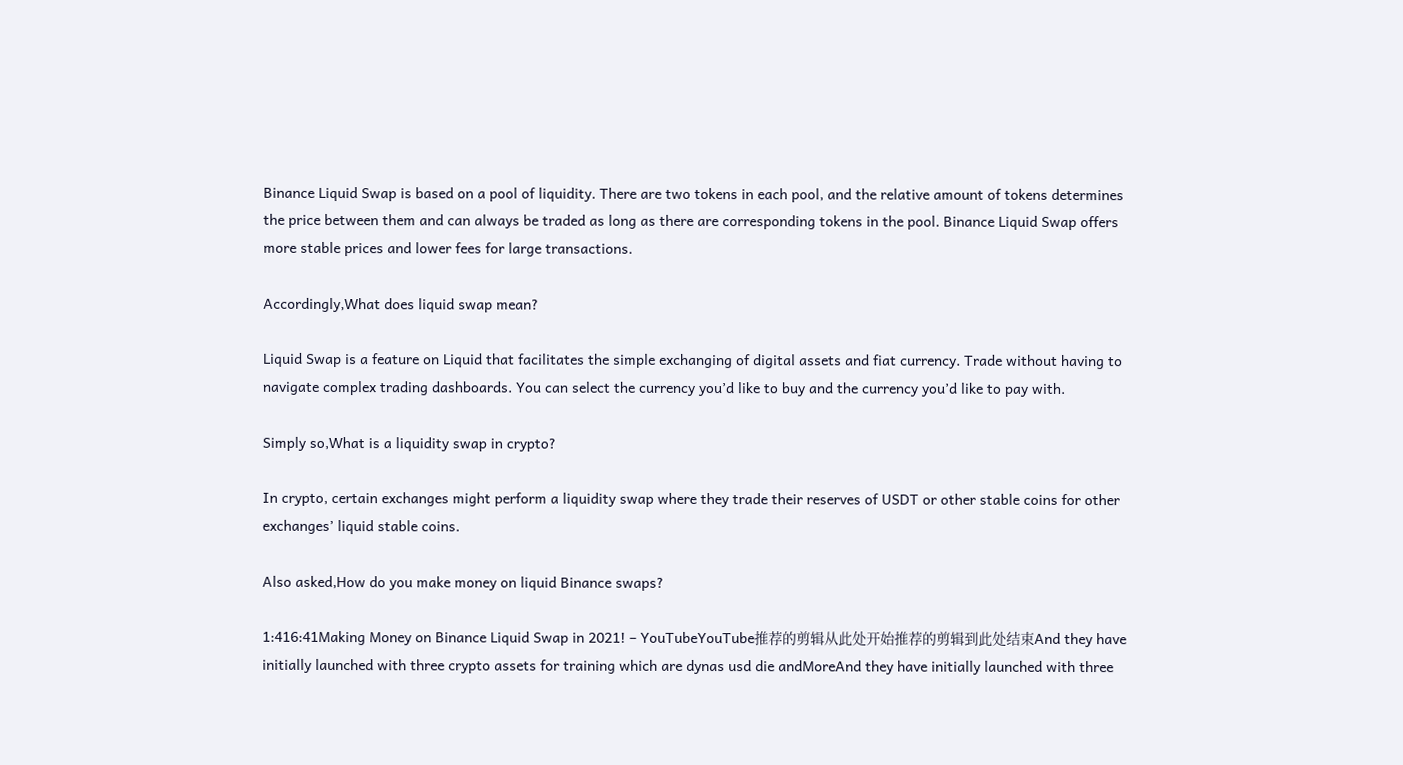Binance Liquid Swap is based on a pool of liquidity. There are two tokens in each pool, and the relative amount of tokens determines the price between them and can always be traded as long as there are corresponding tokens in the pool. Binance Liquid Swap offers more stable prices and lower fees for large transactions.

Accordingly,What does liquid swap mean?

Liquid Swap is a feature on Liquid that facilitates the simple exchanging of digital assets and fiat currency. Trade without having to navigate complex trading dashboards. You can select the currency you’d like to buy and the currency you’d like to pay with.

Simply so,What is a liquidity swap in crypto?

In crypto, certain exchanges might perform a liquidity swap where they trade their reserves of USDT or other stable coins for other exchanges’ liquid stable coins.

Also asked,How do you make money on liquid Binance swaps?

1:416:41Making Money on Binance Liquid Swap in 2021! – YouTubeYouTube推荐的剪辑从此处开始推荐的剪辑到此处结束And they have initially launched with three crypto assets for training which are dynas usd die andMoreAnd they have initially launched with three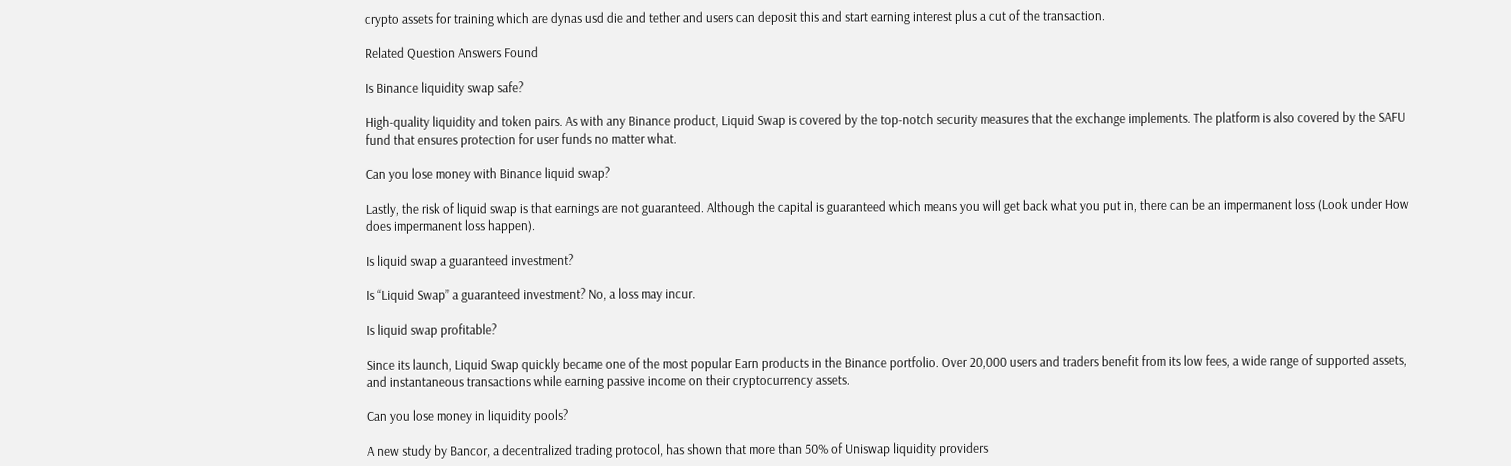crypto assets for training which are dynas usd die and tether and users can deposit this and start earning interest plus a cut of the transaction.

Related Question Answers Found

Is Binance liquidity swap safe?

High-quality liquidity and token pairs. As with any Binance product, Liquid Swap is covered by the top-notch security measures that the exchange implements. The platform is also covered by the SAFU fund that ensures protection for user funds no matter what.

Can you lose money with Binance liquid swap?

Lastly, the risk of liquid swap is that earnings are not guaranteed. Although the capital is guaranteed which means you will get back what you put in, there can be an impermanent loss (Look under How does impermanent loss happen).

Is liquid swap a guaranteed investment?

Is “Liquid Swap” a guaranteed investment? No, a loss may incur.

Is liquid swap profitable?

Since its launch, Liquid Swap quickly became one of the most popular Earn products in the Binance portfolio. Over 20,000 users and traders benefit from its low fees, a wide range of supported assets, and instantaneous transactions while earning passive income on their cryptocurrency assets.

Can you lose money in liquidity pools?

A new study by Bancor, a decentralized trading protocol, has shown that more than 50% of Uniswap liquidity providers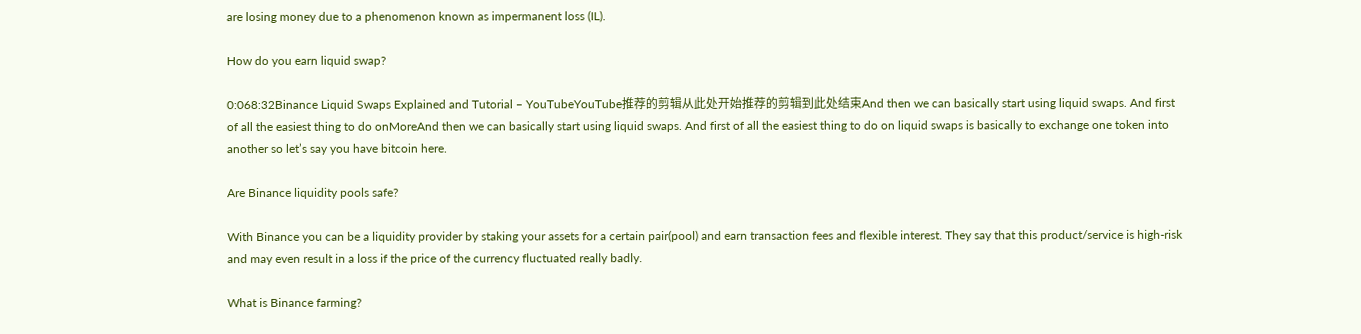are losing money due to a phenomenon known as impermanent loss (IL).

How do you earn liquid swap?

0:068:32Binance Liquid Swaps Explained and Tutorial – YouTubeYouTube推荐的剪辑从此处开始推荐的剪辑到此处结束And then we can basically start using liquid swaps. And first of all the easiest thing to do onMoreAnd then we can basically start using liquid swaps. And first of all the easiest thing to do on liquid swaps is basically to exchange one token into another so let’s say you have bitcoin here.

Are Binance liquidity pools safe?

With Binance you can be a liquidity provider by staking your assets for a certain pair(pool) and earn transaction fees and flexible interest. They say that this product/service is high-risk and may even result in a loss if the price of the currency fluctuated really badly.

What is Binance farming?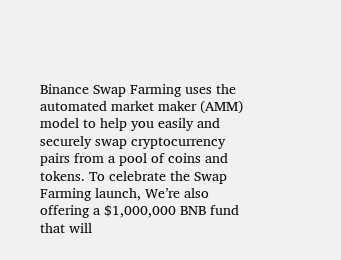Binance Swap Farming uses the automated market maker (AMM) model to help you easily and securely swap cryptocurrency pairs from a pool of coins and tokens. To celebrate the Swap Farming launch, We’re also offering a $1,000,000 BNB fund that will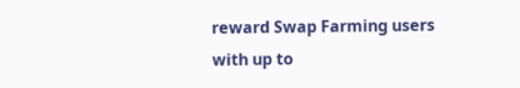reward Swap Farming users with up to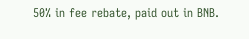50% in fee rebate, paid out in BNB.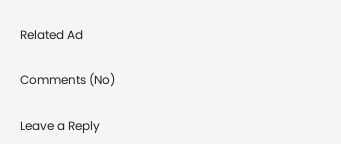Related Ad

Comments (No)

Leave a Reply